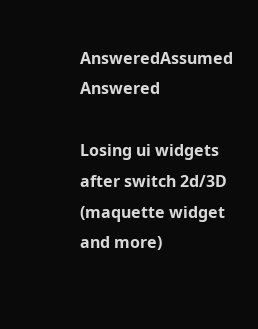AnsweredAssumed Answered

Losing ui widgets after switch 2d/3D (maquette widget and more)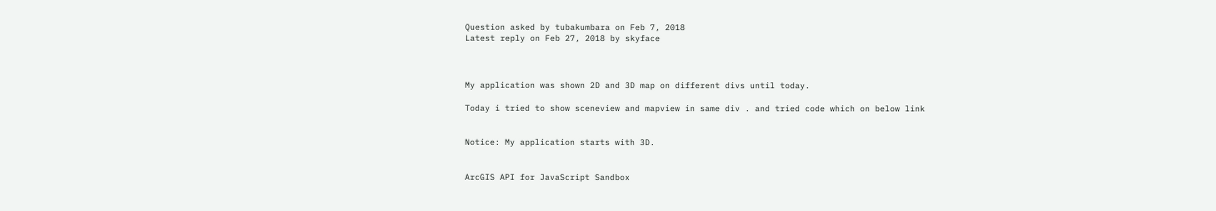Question asked by tubakumbara on Feb 7, 2018
Latest reply on Feb 27, 2018 by skyface



My application was shown 2D and 3D map on different divs until today.

Today i tried to show sceneview and mapview in same div . and tried code which on below link


Notice: My application starts with 3D.


ArcGIS API for JavaScript Sandbox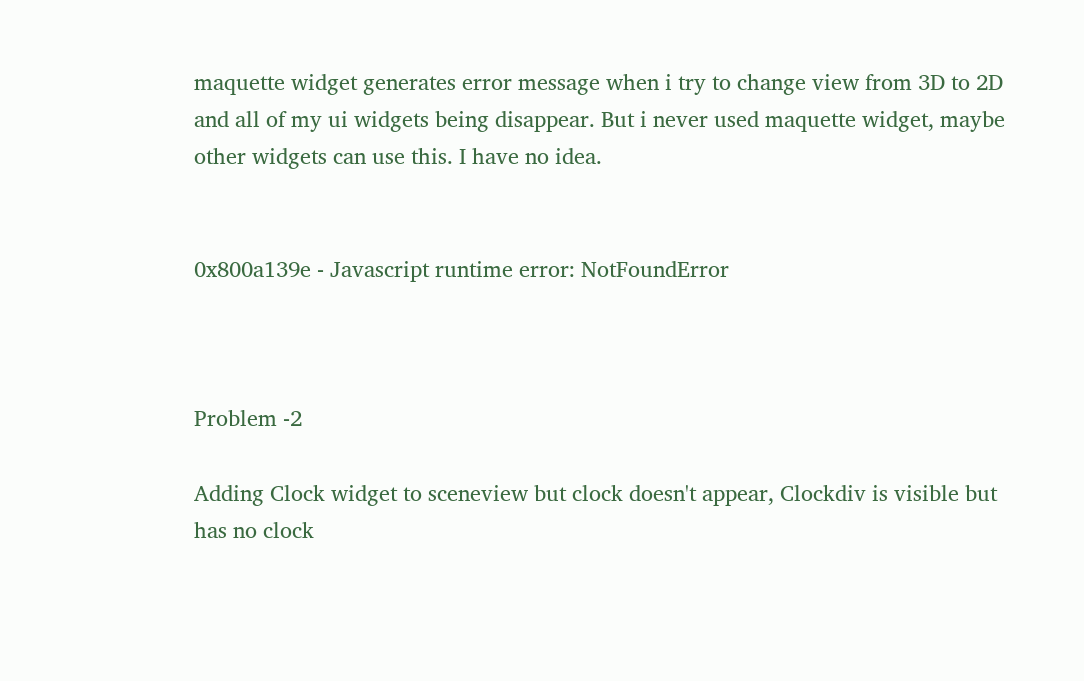maquette widget generates error message when i try to change view from 3D to 2D and all of my ui widgets being disappear. But i never used maquette widget, maybe other widgets can use this. I have no idea.


0x800a139e - Javascript runtime error: NotFoundError



Problem -2

Adding Clock widget to sceneview but clock doesn't appear, Clockdiv is visible but has no clock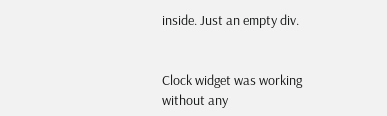inside. Just an empty div.


Clock widget was working without any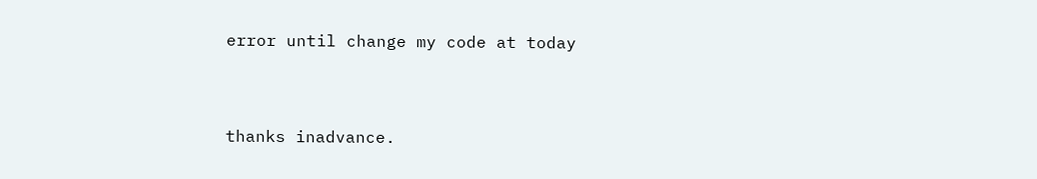error until change my code at today



thanks inadvance.